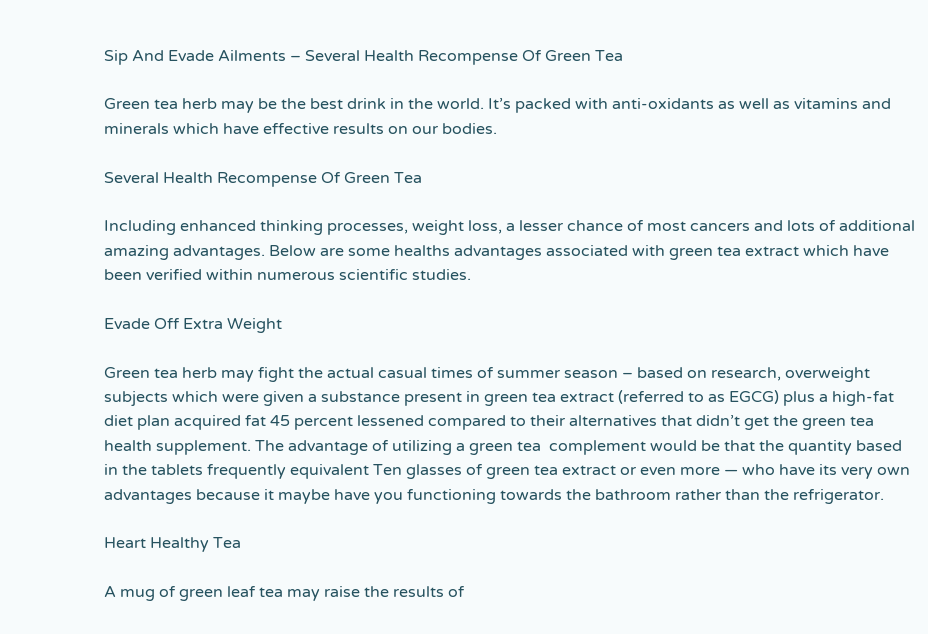Sip And Evade Ailments – Several Health Recompense Of Green Tea

Green tea herb may be the best drink in the world. It’s packed with anti-oxidants as well as vitamins and minerals which have effective results on our bodies.

Several Health Recompense Of Green Tea

Including enhanced thinking processes, weight loss, a lesser chance of most cancers and lots of additional amazing advantages. Below are some healths advantages associated with green tea extract which have been verified within numerous scientific studies.

Evade Off Extra Weight

Green tea herb may fight the actual casual times of summer season – based on research, overweight subjects which were given a substance present in green tea extract (referred to as EGCG) plus a high-fat diet plan acquired fat 45 percent lessened compared to their alternatives that didn’t get the green tea health supplement. The advantage of utilizing a green tea  complement would be that the quantity based in the tablets frequently equivalent Ten glasses of green tea extract or even more — who have its very own advantages because it maybe have you functioning towards the bathroom rather than the refrigerator.

Heart Healthy Tea

A mug of green leaf tea may raise the results of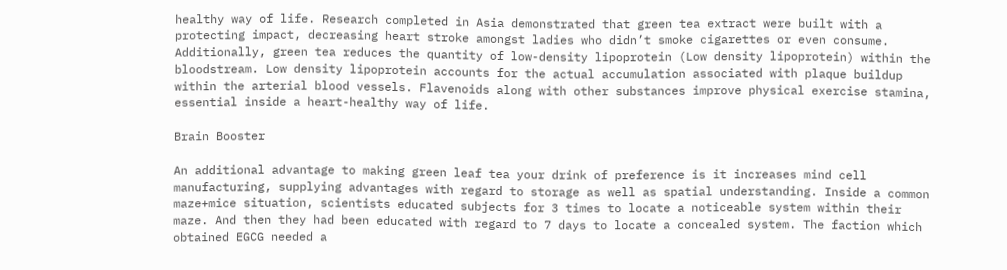healthy way of life. Research completed in Asia demonstrated that green tea extract were built with a protecting impact, decreasing heart stroke amongst ladies who didn’t smoke cigarettes or even consume. Additionally, green tea reduces the quantity of low-density lipoprotein (Low density lipoprotein) within the bloodstream. Low density lipoprotein accounts for the actual accumulation associated with plaque buildup within the arterial blood vessels. Flavenoids along with other substances improve physical exercise stamina, essential inside a heart-healthy way of life.

Brain Booster

An additional advantage to making green leaf tea your drink of preference is it increases mind cell manufacturing, supplying advantages with regard to storage as well as spatial understanding. Inside a common maze+mice situation, scientists educated subjects for 3 times to locate a noticeable system within their maze. And then they had been educated with regard to 7 days to locate a concealed system. The faction which obtained EGCG needed a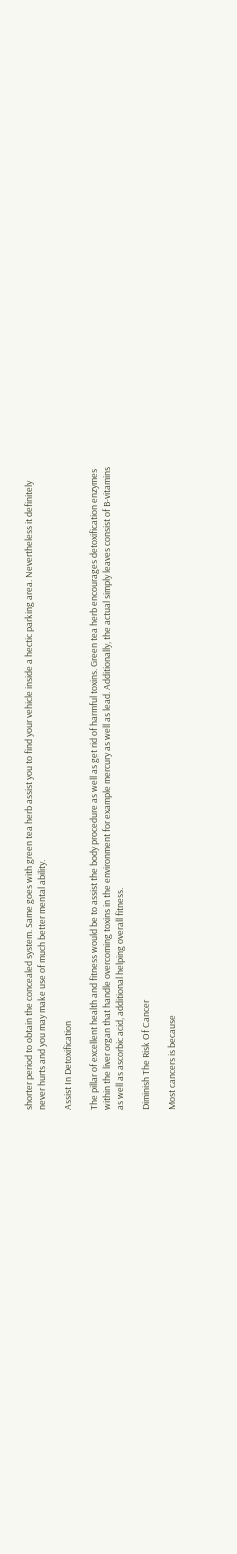shorter period to obtain the concealed system. Same goes with green tea herb assist you to find your vehicle inside a hectic parking area. Nevertheless it definitely never hurts and you may make use of much better mental ability.

Assist In Detoxification

The pillar of excellent health and fitness would be to assist the body procedure as well as get rid of harmful toxins. Green tea herb encourages detoxification enzymes within the liver organ that handle overcoming toxins in the environment for example mercury as well as lead. Additionally, the actual simply leaves consist of B-vitamins as well as ascorbic acid, additional helping overall fitness.

Diminish The Risk Of Cancer

Most cancers is because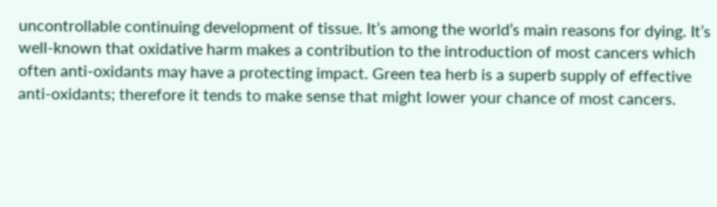uncontrollable continuing development of tissue. It’s among the world’s main reasons for dying. It’s well-known that oxidative harm makes a contribution to the introduction of most cancers which often anti-oxidants may have a protecting impact. Green tea herb is a superb supply of effective anti-oxidants; therefore it tends to make sense that might lower your chance of most cancers.